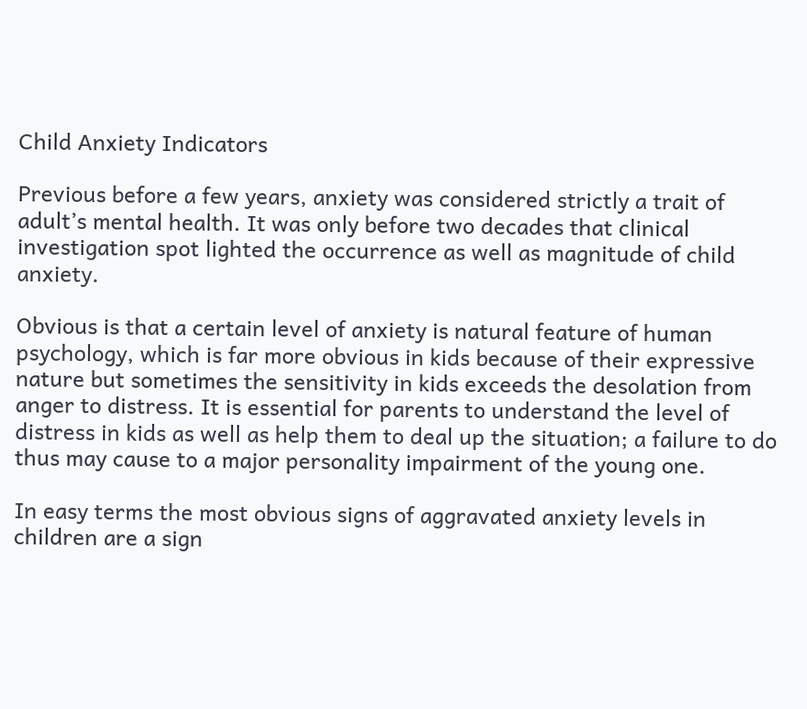Child Anxiety Indicators

Previous before a few years, anxiety was considered strictly a trait of adult’s mental health. It was only before two decades that clinical investigation spot lighted the occurrence as well as magnitude of child anxiety.

Obvious is that a certain level of anxiety is natural feature of human psychology, which is far more obvious in kids because of their expressive nature but sometimes the sensitivity in kids exceeds the desolation from anger to distress. It is essential for parents to understand the level of distress in kids as well as help them to deal up the situation; a failure to do thus may cause to a major personality impairment of the young one.

In easy terms the most obvious signs of aggravated anxiety levels in children are a sign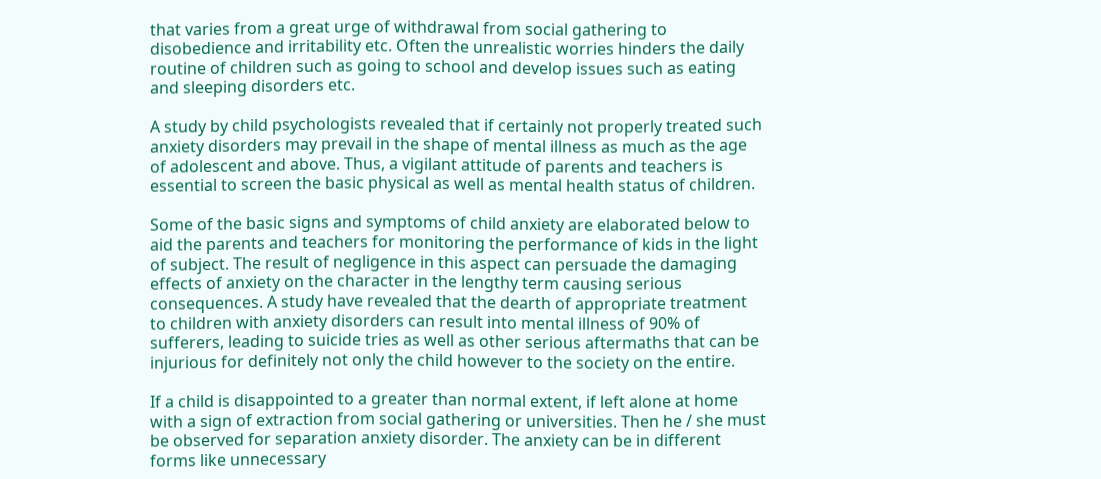that varies from a great urge of withdrawal from social gathering to disobedience and irritability etc. Often the unrealistic worries hinders the daily routine of children such as going to school and develop issues such as eating and sleeping disorders etc.

A study by child psychologists revealed that if certainly not properly treated such anxiety disorders may prevail in the shape of mental illness as much as the age of adolescent and above. Thus, a vigilant attitude of parents and teachers is essential to screen the basic physical as well as mental health status of children.

Some of the basic signs and symptoms of child anxiety are elaborated below to aid the parents and teachers for monitoring the performance of kids in the light of subject. The result of negligence in this aspect can persuade the damaging effects of anxiety on the character in the lengthy term causing serious consequences. A study have revealed that the dearth of appropriate treatment to children with anxiety disorders can result into mental illness of 90% of sufferers, leading to suicide tries as well as other serious aftermaths that can be injurious for definitely not only the child however to the society on the entire.

If a child is disappointed to a greater than normal extent, if left alone at home with a sign of extraction from social gathering or universities. Then he / she must be observed for separation anxiety disorder. The anxiety can be in different forms like unnecessary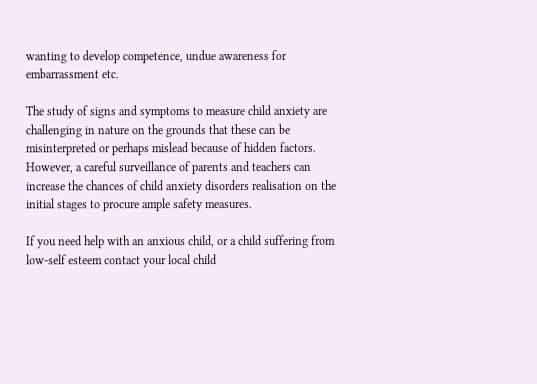wanting to develop competence, undue awareness for embarrassment etc.

The study of signs and symptoms to measure child anxiety are challenging in nature on the grounds that these can be misinterpreted or perhaps mislead because of hidden factors. However, a careful surveillance of parents and teachers can increase the chances of child anxiety disorders realisation on the initial stages to procure ample safety measures.

If you need help with an anxious child, or a child suffering from low-self esteem contact your local child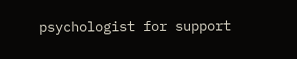psychologist for support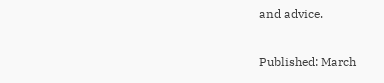and advice.

Published: March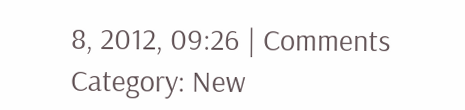8, 2012, 09:26 | Comments
Category: New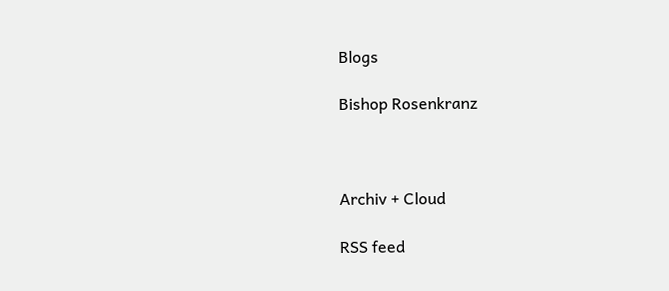Blogs

Bishop Rosenkranz



Archiv + Cloud

RSS feed